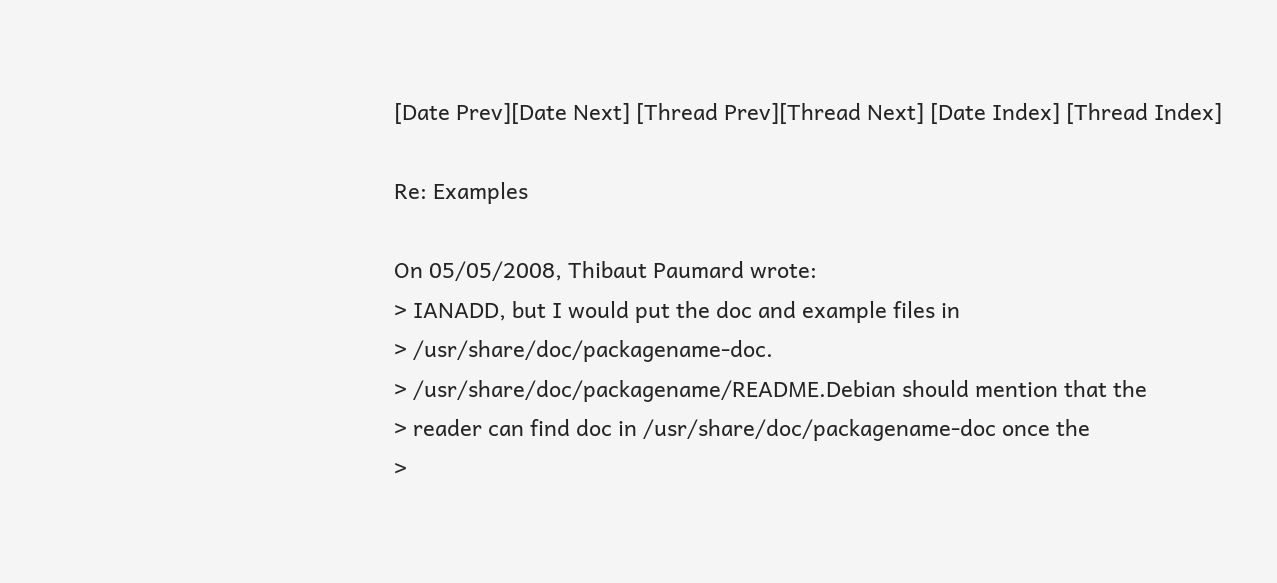[Date Prev][Date Next] [Thread Prev][Thread Next] [Date Index] [Thread Index]

Re: Examples

On 05/05/2008, Thibaut Paumard wrote:
> IANADD, but I would put the doc and example files in
> /usr/share/doc/packagename-doc.
> /usr/share/doc/packagename/README.Debian should mention that the
> reader can find doc in /usr/share/doc/packagename-doc once the
>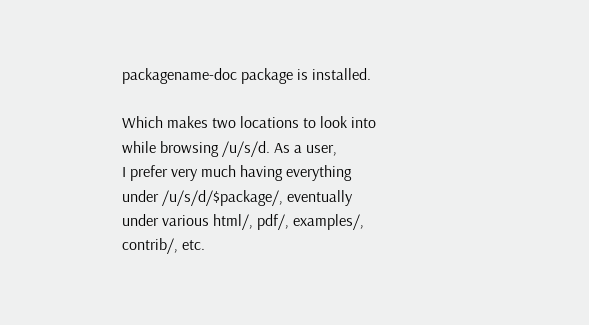packagename-doc package is installed.

Which makes two locations to look into while browsing /u/s/d. As a user,
I prefer very much having everything under /u/s/d/$package/, eventually
under various html/, pdf/, examples/, contrib/, etc.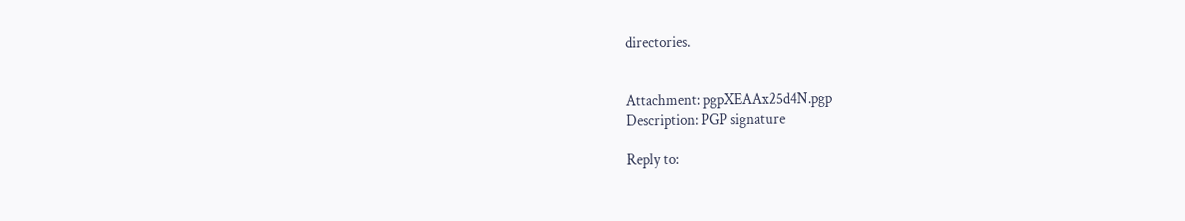directories.


Attachment: pgpXEAAx25d4N.pgp
Description: PGP signature

Reply to: